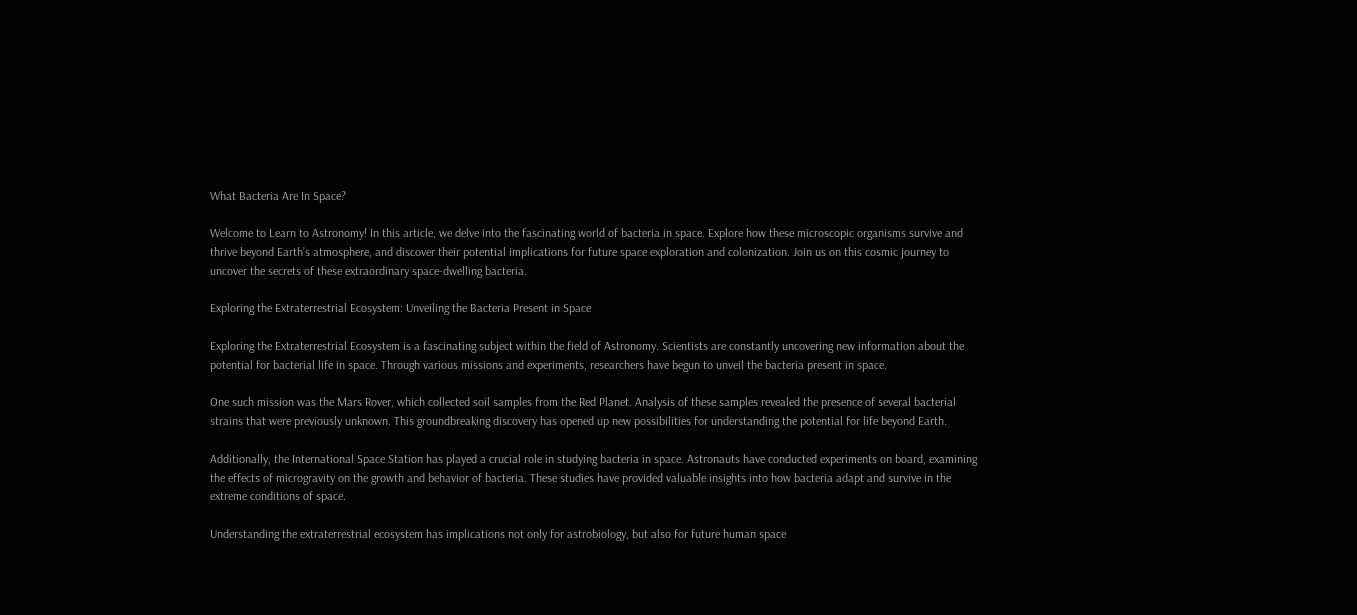What Bacteria Are In Space?

Welcome to Learn to Astronomy! In this article, we delve into the fascinating world of bacteria in space. Explore how these microscopic organisms survive and thrive beyond Earth’s atmosphere, and discover their potential implications for future space exploration and colonization. Join us on this cosmic journey to uncover the secrets of these extraordinary space-dwelling bacteria.

Exploring the Extraterrestrial Ecosystem: Unveiling the Bacteria Present in Space

Exploring the Extraterrestrial Ecosystem is a fascinating subject within the field of Astronomy. Scientists are constantly uncovering new information about the potential for bacterial life in space. Through various missions and experiments, researchers have begun to unveil the bacteria present in space.

One such mission was the Mars Rover, which collected soil samples from the Red Planet. Analysis of these samples revealed the presence of several bacterial strains that were previously unknown. This groundbreaking discovery has opened up new possibilities for understanding the potential for life beyond Earth.

Additionally, the International Space Station has played a crucial role in studying bacteria in space. Astronauts have conducted experiments on board, examining the effects of microgravity on the growth and behavior of bacteria. These studies have provided valuable insights into how bacteria adapt and survive in the extreme conditions of space.

Understanding the extraterrestrial ecosystem has implications not only for astrobiology, but also for future human space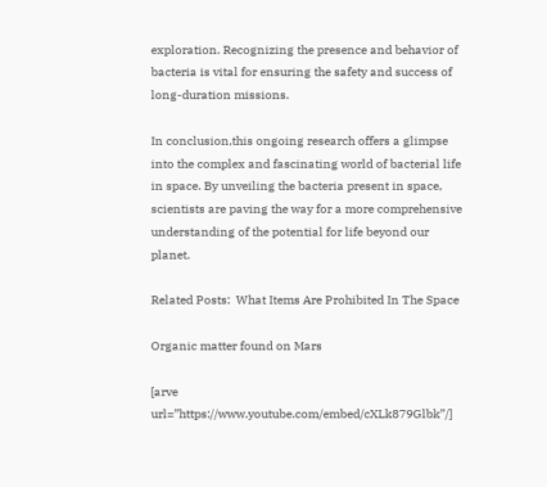exploration. Recognizing the presence and behavior of bacteria is vital for ensuring the safety and success of long-duration missions.

In conclusion,this ongoing research offers a glimpse into the complex and fascinating world of bacterial life in space. By unveiling the bacteria present in space, scientists are paving the way for a more comprehensive understanding of the potential for life beyond our planet.

Related Posts:  What Items Are Prohibited In The Space

Organic matter found on Mars

[arve url=”https://www.youtube.com/embed/cXLk879Glbk”/]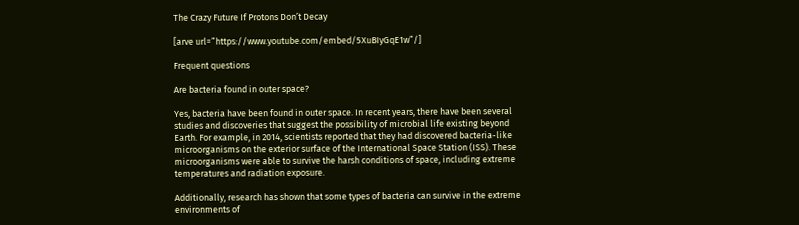The Crazy Future If Protons Don’t Decay

[arve url=”https://www.youtube.com/embed/5XuBIyGqE1w”/]

Frequent questions

Are bacteria found in outer space?

Yes, bacteria have been found in outer space. In recent years, there have been several studies and discoveries that suggest the possibility of microbial life existing beyond Earth. For example, in 2014, scientists reported that they had discovered bacteria-like microorganisms on the exterior surface of the International Space Station (ISS). These microorganisms were able to survive the harsh conditions of space, including extreme temperatures and radiation exposure.

Additionally, research has shown that some types of bacteria can survive in the extreme environments of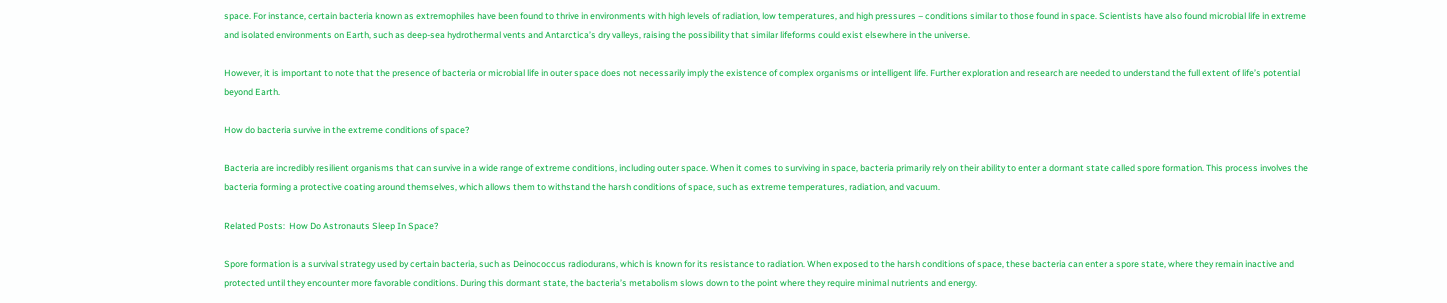space. For instance, certain bacteria known as extremophiles have been found to thrive in environments with high levels of radiation, low temperatures, and high pressures – conditions similar to those found in space. Scientists have also found microbial life in extreme and isolated environments on Earth, such as deep-sea hydrothermal vents and Antarctica’s dry valleys, raising the possibility that similar lifeforms could exist elsewhere in the universe.

However, it is important to note that the presence of bacteria or microbial life in outer space does not necessarily imply the existence of complex organisms or intelligent life. Further exploration and research are needed to understand the full extent of life’s potential beyond Earth.

How do bacteria survive in the extreme conditions of space?

Bacteria are incredibly resilient organisms that can survive in a wide range of extreme conditions, including outer space. When it comes to surviving in space, bacteria primarily rely on their ability to enter a dormant state called spore formation. This process involves the bacteria forming a protective coating around themselves, which allows them to withstand the harsh conditions of space, such as extreme temperatures, radiation, and vacuum.

Related Posts:  How Do Astronauts Sleep In Space?

Spore formation is a survival strategy used by certain bacteria, such as Deinococcus radiodurans, which is known for its resistance to radiation. When exposed to the harsh conditions of space, these bacteria can enter a spore state, where they remain inactive and protected until they encounter more favorable conditions. During this dormant state, the bacteria’s metabolism slows down to the point where they require minimal nutrients and energy.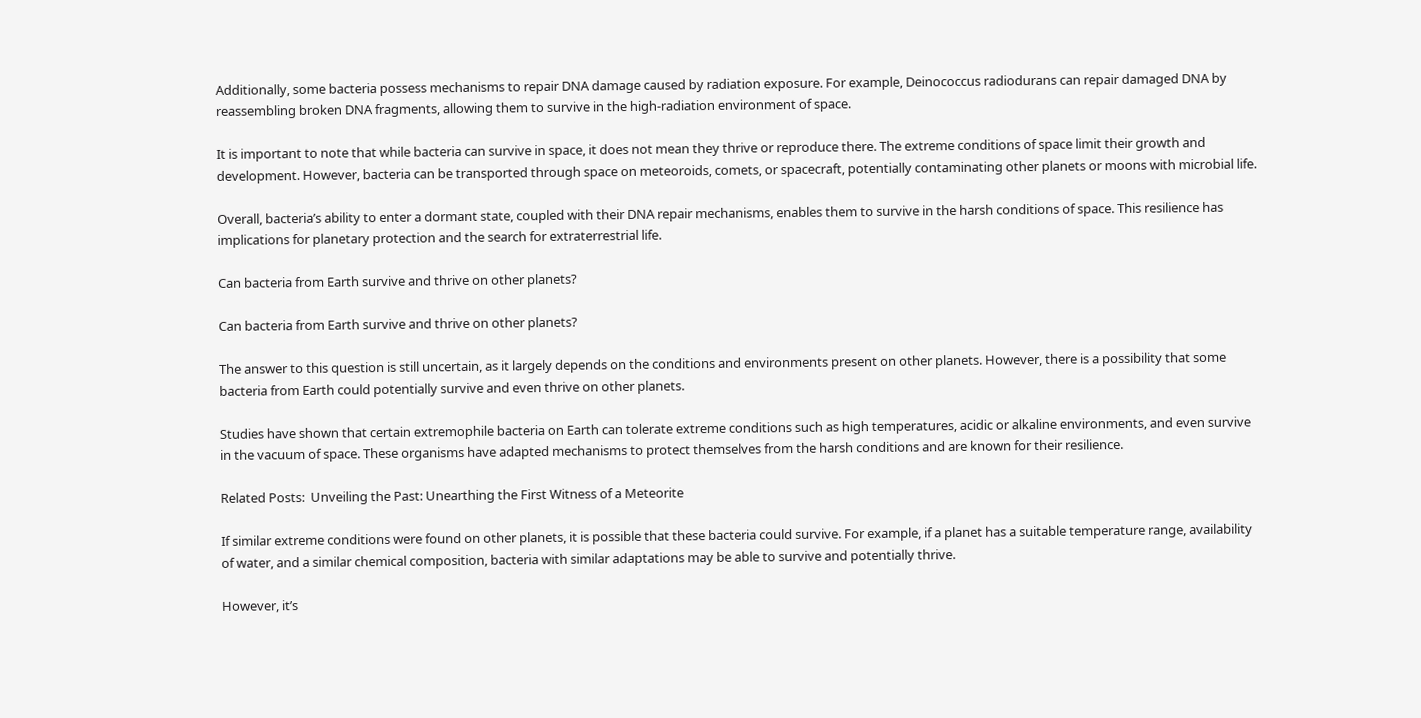Additionally, some bacteria possess mechanisms to repair DNA damage caused by radiation exposure. For example, Deinococcus radiodurans can repair damaged DNA by reassembling broken DNA fragments, allowing them to survive in the high-radiation environment of space.

It is important to note that while bacteria can survive in space, it does not mean they thrive or reproduce there. The extreme conditions of space limit their growth and development. However, bacteria can be transported through space on meteoroids, comets, or spacecraft, potentially contaminating other planets or moons with microbial life.

Overall, bacteria’s ability to enter a dormant state, coupled with their DNA repair mechanisms, enables them to survive in the harsh conditions of space. This resilience has implications for planetary protection and the search for extraterrestrial life.

Can bacteria from Earth survive and thrive on other planets?

Can bacteria from Earth survive and thrive on other planets?

The answer to this question is still uncertain, as it largely depends on the conditions and environments present on other planets. However, there is a possibility that some bacteria from Earth could potentially survive and even thrive on other planets.

Studies have shown that certain extremophile bacteria on Earth can tolerate extreme conditions such as high temperatures, acidic or alkaline environments, and even survive in the vacuum of space. These organisms have adapted mechanisms to protect themselves from the harsh conditions and are known for their resilience.

Related Posts:  Unveiling the Past: Unearthing the First Witness of a Meteorite

If similar extreme conditions were found on other planets, it is possible that these bacteria could survive. For example, if a planet has a suitable temperature range, availability of water, and a similar chemical composition, bacteria with similar adaptations may be able to survive and potentially thrive.

However, it’s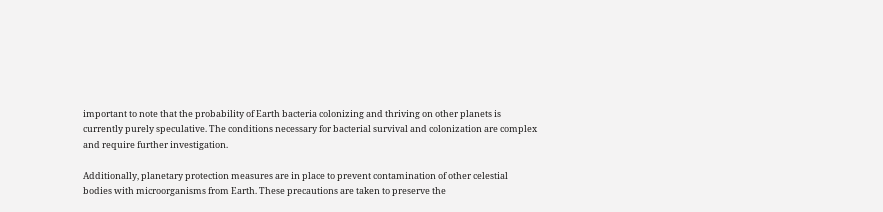important to note that the probability of Earth bacteria colonizing and thriving on other planets is currently purely speculative. The conditions necessary for bacterial survival and colonization are complex and require further investigation.

Additionally, planetary protection measures are in place to prevent contamination of other celestial bodies with microorganisms from Earth. These precautions are taken to preserve the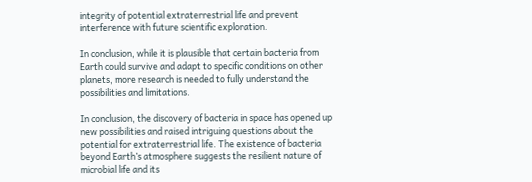integrity of potential extraterrestrial life and prevent interference with future scientific exploration.

In conclusion, while it is plausible that certain bacteria from Earth could survive and adapt to specific conditions on other planets, more research is needed to fully understand the possibilities and limitations.

In conclusion, the discovery of bacteria in space has opened up new possibilities and raised intriguing questions about the potential for extraterrestrial life. The existence of bacteria beyond Earth’s atmosphere suggests the resilient nature of microbial life and its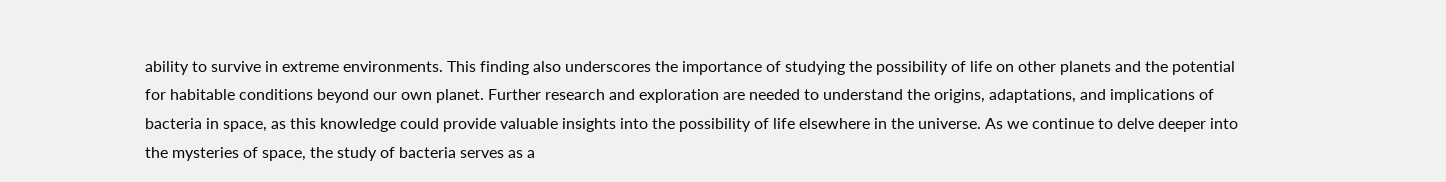ability to survive in extreme environments. This finding also underscores the importance of studying the possibility of life on other planets and the potential for habitable conditions beyond our own planet. Further research and exploration are needed to understand the origins, adaptations, and implications of bacteria in space, as this knowledge could provide valuable insights into the possibility of life elsewhere in the universe. As we continue to delve deeper into the mysteries of space, the study of bacteria serves as a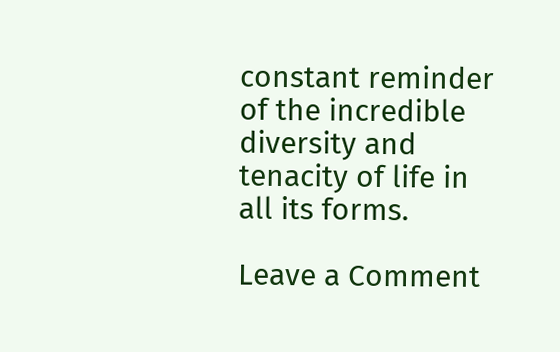constant reminder of the incredible diversity and tenacity of life in all its forms.

Leave a Comment